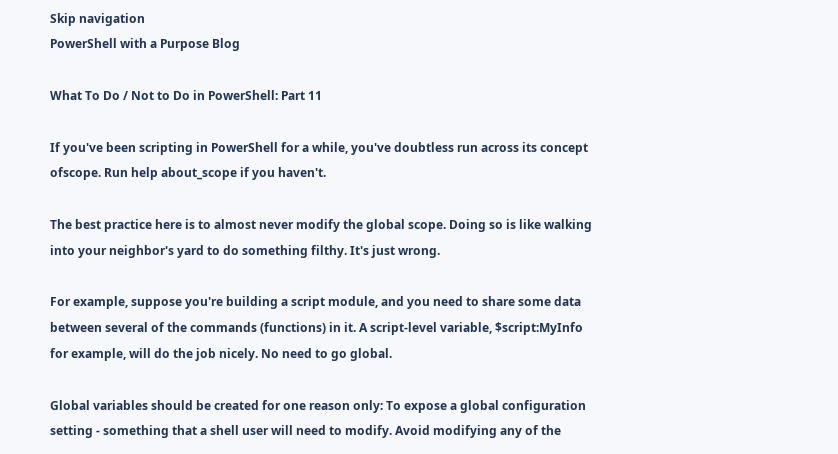Skip navigation
PowerShell with a Purpose Blog

What To Do / Not to Do in PowerShell: Part 11

If you've been scripting in PowerShell for a while, you've doubtless run across its concept ofscope. Run help about_scope if you haven't.

The best practice here is to almost never modify the global scope. Doing so is like walking into your neighbor's yard to do something filthy. It's just wrong.

For example, suppose you're building a script module, and you need to share some data between several of the commands (functions) in it. A script-level variable, $script:MyInfo for example, will do the job nicely. No need to go global.

Global variables should be created for one reason only: To expose a global configuration setting - something that a shell user will need to modify. Avoid modifying any of the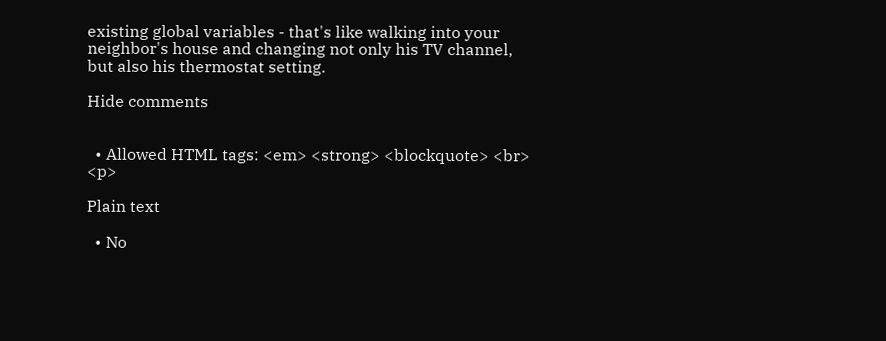existing global variables - that's like walking into your neighbor's house and changing not only his TV channel, but also his thermostat setting.

Hide comments


  • Allowed HTML tags: <em> <strong> <blockquote> <br> <p>

Plain text

  • No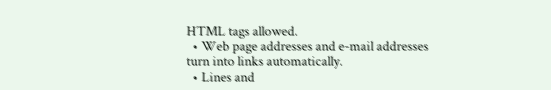HTML tags allowed.
  • Web page addresses and e-mail addresses turn into links automatically.
  • Lines and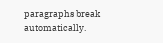paragraphs break automatically.